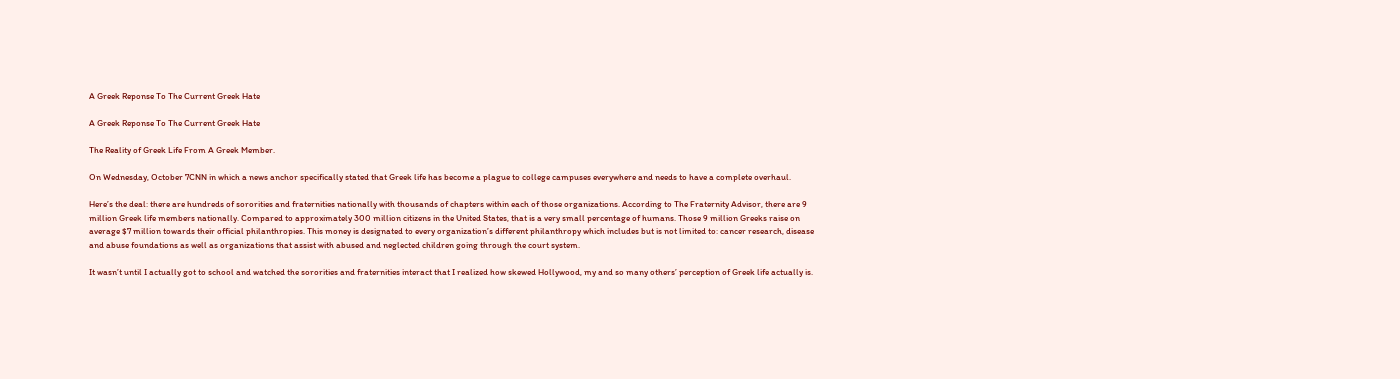A Greek Reponse To The Current Greek Hate

A Greek Reponse To The Current Greek Hate

The Reality of Greek Life From A Greek Member.

On Wednesday, October 7CNN in which a news anchor specifically stated that Greek life has become a plague to college campuses everywhere and needs to have a complete overhaul.

Here’s the deal: there are hundreds of sororities and fraternities nationally with thousands of chapters within each of those organizations. According to The Fraternity Advisor, there are 9 million Greek life members nationally. Compared to approximately 300 million citizens in the United States, that is a very small percentage of humans. Those 9 million Greeks raise on average $7 million towards their official philanthropies. This money is designated to every organization’s different philanthropy which includes but is not limited to: cancer research, disease and abuse foundations as well as organizations that assist with abused and neglected children going through the court system.

It wasn’t until I actually got to school and watched the sororities and fraternities interact that I realized how skewed Hollywood, my and so many others’ perception of Greek life actually is.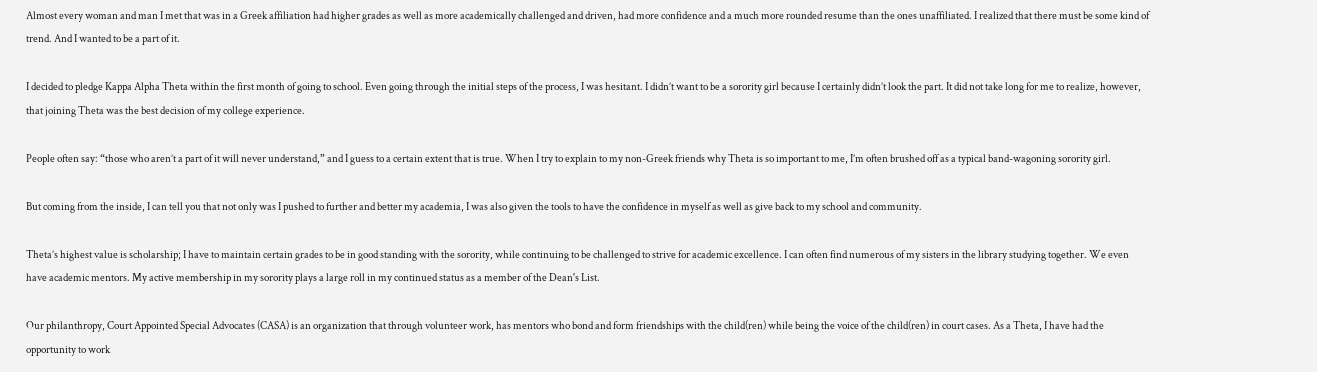Almost every woman and man I met that was in a Greek affiliation had higher grades as well as more academically challenged and driven, had more confidence and a much more rounded resume than the ones unaffiliated. I realized that there must be some kind of trend. And I wanted to be a part of it.

I decided to pledge Kappa Alpha Theta within the first month of going to school. Even going through the initial steps of the process, I was hesitant. I didn’t want to be a sorority girl because I certainly didn’t look the part. It did not take long for me to realize, however, that joining Theta was the best decision of my college experience.

People often say: “those who aren’t a part of it will never understand,” and I guess to a certain extent that is true. When I try to explain to my non-Greek friends why Theta is so important to me, I’m often brushed off as a typical band-wagoning sorority girl.

But coming from the inside, I can tell you that not only was I pushed to further and better my academia, I was also given the tools to have the confidence in myself as well as give back to my school and community.

Theta’s highest value is scholarship; I have to maintain certain grades to be in good standing with the sorority, while continuing to be challenged to strive for academic excellence. I can often find numerous of my sisters in the library studying together. We even have academic mentors. My active membership in my sorority plays a large roll in my continued status as a member of the Dean's List.

Our philanthropy, Court Appointed Special Advocates (CASA) is an organization that through volunteer work, has mentors who bond and form friendships with the child(ren) while being the voice of the child(ren) in court cases. As a Theta, I have had the opportunity to work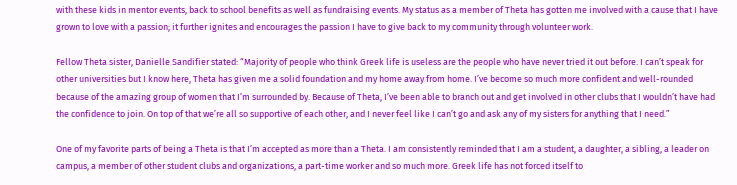with these kids in mentor events, back to school benefits as well as fundraising events. My status as a member of Theta has gotten me involved with a cause that I have grown to love with a passion; it further ignites and encourages the passion I have to give back to my community through volunteer work.

Fellow Theta sister, Danielle Sandifier stated: “Majority of people who think Greek life is useless are the people who have never tried it out before. I can’t speak for other universities but I know here, Theta has given me a solid foundation and my home away from home. I’ve become so much more confident and well-rounded because of the amazing group of women that I’m surrounded by. Because of Theta, I’ve been able to branch out and get involved in other clubs that I wouldn’t have had the confidence to join. On top of that we’re all so supportive of each other, and I never feel like I can’t go and ask any of my sisters for anything that I need.”

One of my favorite parts of being a Theta is that I’m accepted as more than a Theta. I am consistently reminded that I am a student, a daughter, a sibling, a leader on campus, a member of other student clubs and organizations, a part-time worker and so much more. Greek life has not forced itself to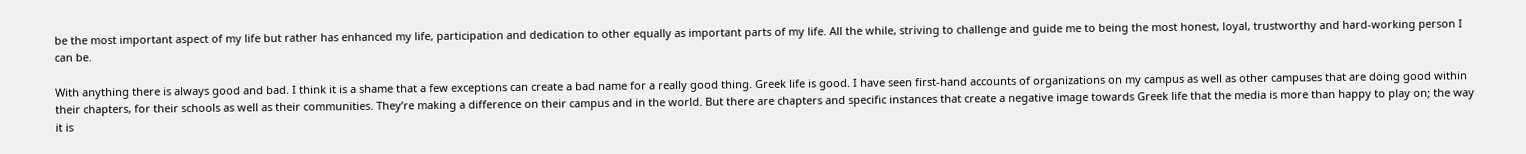be the most important aspect of my life but rather has enhanced my life, participation and dedication to other equally as important parts of my life. All the while, striving to challenge and guide me to being the most honest, loyal, trustworthy and hard-working person I can be.

With anything there is always good and bad. I think it is a shame that a few exceptions can create a bad name for a really good thing. Greek life is good. I have seen first-hand accounts of organizations on my campus as well as other campuses that are doing good within their chapters, for their schools as well as their communities. They’re making a difference on their campus and in the world. But there are chapters and specific instances that create a negative image towards Greek life that the media is more than happy to play on; the way it is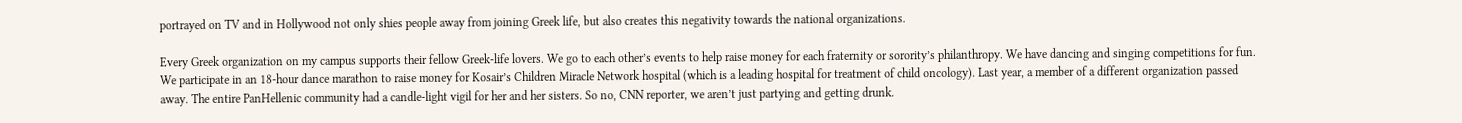portrayed on TV and in Hollywood not only shies people away from joining Greek life, but also creates this negativity towards the national organizations.

Every Greek organization on my campus supports their fellow Greek-life lovers. We go to each other’s events to help raise money for each fraternity or sorority’s philanthropy. We have dancing and singing competitions for fun. We participate in an 18-hour dance marathon to raise money for Kosair’s Children Miracle Network hospital (which is a leading hospital for treatment of child oncology). Last year, a member of a different organization passed away. The entire PanHellenic community had a candle-light vigil for her and her sisters. So no, CNN reporter, we aren’t just partying and getting drunk.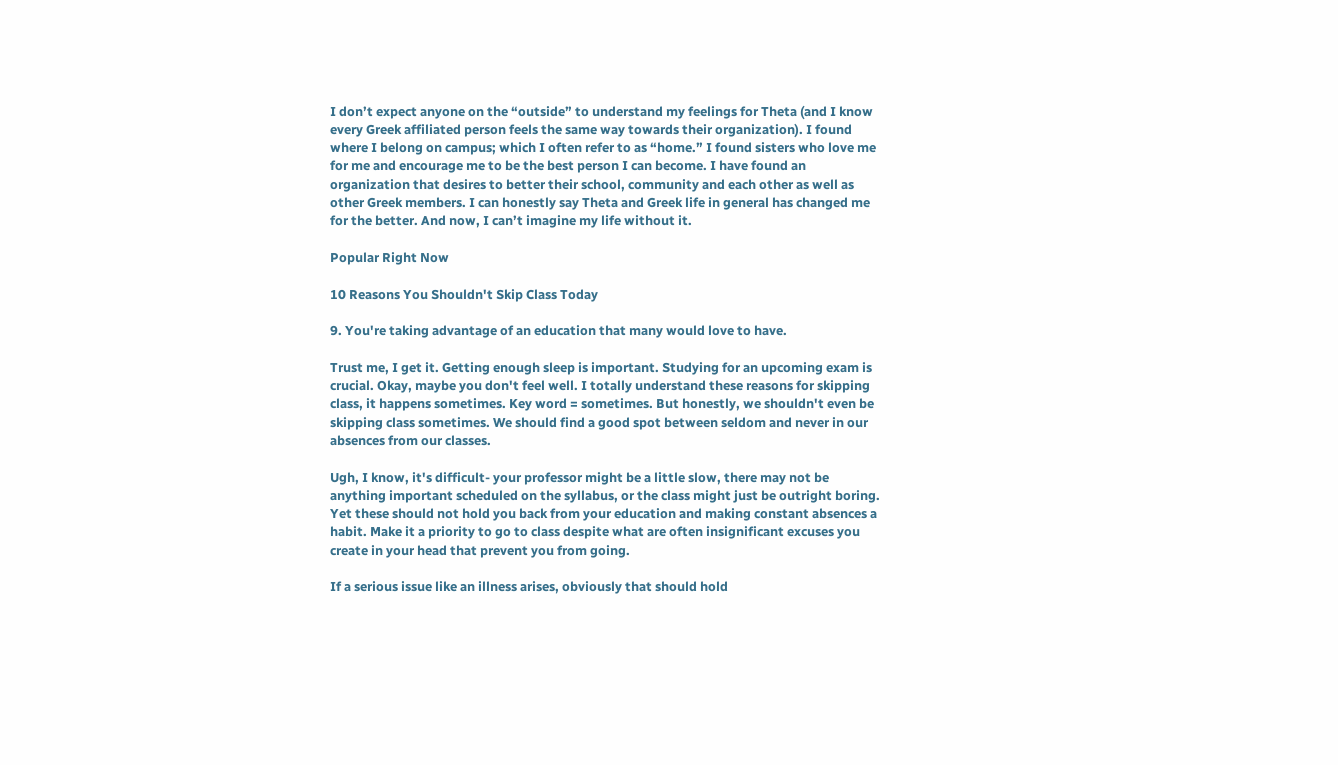I don’t expect anyone on the “outside” to understand my feelings for Theta (and I know every Greek affiliated person feels the same way towards their organization). I found where I belong on campus; which I often refer to as “home.” I found sisters who love me for me and encourage me to be the best person I can become. I have found an organization that desires to better their school, community and each other as well as other Greek members. I can honestly say Theta and Greek life in general has changed me for the better. And now, I can’t imagine my life without it.

Popular Right Now

10 Reasons You Shouldn't Skip Class Today

9. You're taking advantage of an education that many would love to have.

Trust me, I get it. Getting enough sleep is important. Studying for an upcoming exam is crucial. Okay, maybe you don't feel well. I totally understand these reasons for skipping class, it happens sometimes. Key word = sometimes. But honestly, we shouldn't even be skipping class sometimes. We should find a good spot between seldom and never in our absences from our classes.

Ugh, I know, it's difficult- your professor might be a little slow, there may not be anything important scheduled on the syllabus, or the class might just be outright boring. Yet these should not hold you back from your education and making constant absences a habit. Make it a priority to go to class despite what are often insignificant excuses you create in your head that prevent you from going.

If a serious issue like an illness arises, obviously that should hold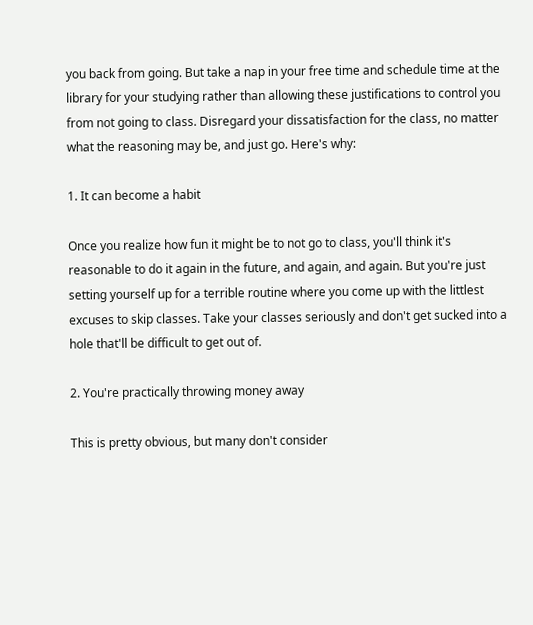you back from going. But take a nap in your free time and schedule time at the library for your studying rather than allowing these justifications to control you from not going to class. Disregard your dissatisfaction for the class, no matter what the reasoning may be, and just go. Here's why:

1. It can become a habit

Once you realize how fun it might be to not go to class, you'll think it's reasonable to do it again in the future, and again, and again. But you're just setting yourself up for a terrible routine where you come up with the littlest excuses to skip classes. Take your classes seriously and don't get sucked into a hole that'll be difficult to get out of.

2. You're practically throwing money away

This is pretty obvious, but many don't consider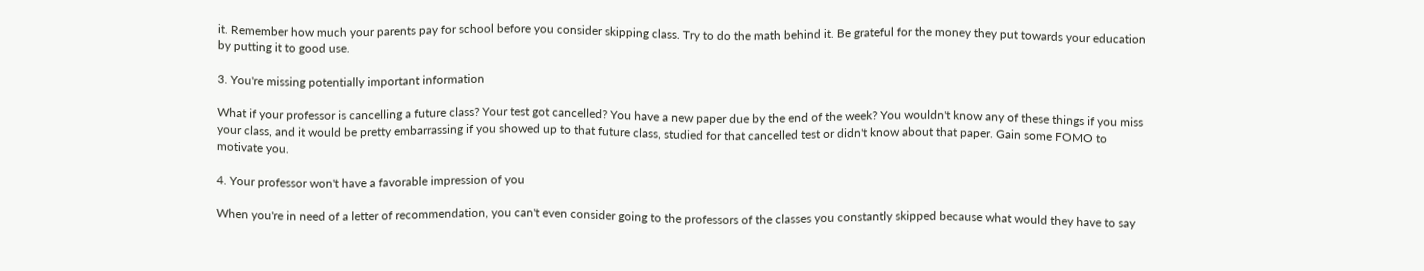it. Remember how much your parents pay for school before you consider skipping class. Try to do the math behind it. Be grateful for the money they put towards your education by putting it to good use.

3. You're missing potentially important information

What if your professor is cancelling a future class? Your test got cancelled? You have a new paper due by the end of the week? You wouldn't know any of these things if you miss your class, and it would be pretty embarrassing if you showed up to that future class, studied for that cancelled test or didn't know about that paper. Gain some FOMO to motivate you.

4. Your professor won't have a favorable impression of you

When you're in need of a letter of recommendation, you can't even consider going to the professors of the classes you constantly skipped because what would they have to say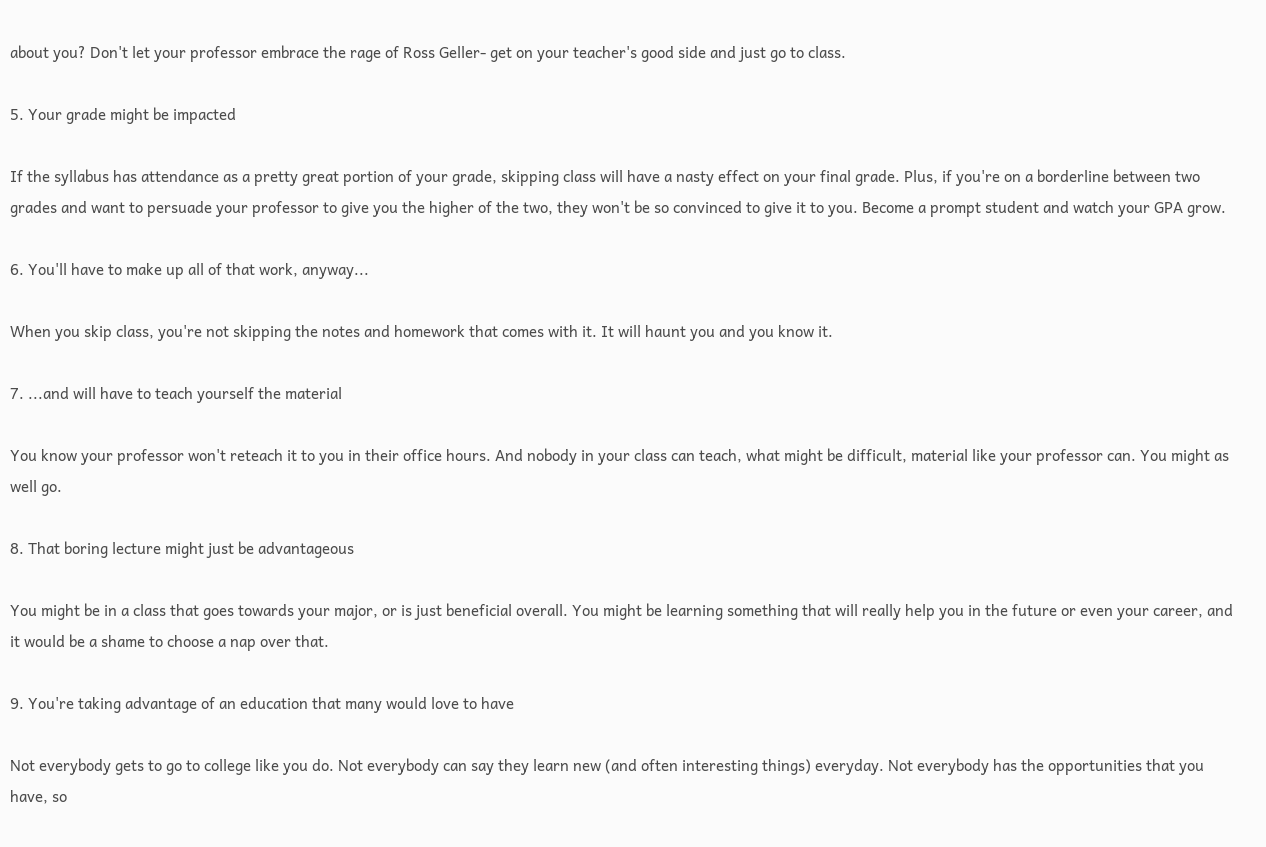about you? Don't let your professor embrace the rage of Ross Geller- get on your teacher's good side and just go to class.

5. Your grade might be impacted

If the syllabus has attendance as a pretty great portion of your grade, skipping class will have a nasty effect on your final grade. Plus, if you're on a borderline between two grades and want to persuade your professor to give you the higher of the two, they won't be so convinced to give it to you. Become a prompt student and watch your GPA grow.

6. You'll have to make up all of that work, anyway...

When you skip class, you're not skipping the notes and homework that comes with it. It will haunt you and you know it.

7. ...and will have to teach yourself the material

You know your professor won't reteach it to you in their office hours. And nobody in your class can teach, what might be difficult, material like your professor can. You might as well go.

8. That boring lecture might just be advantageous

You might be in a class that goes towards your major, or is just beneficial overall. You might be learning something that will really help you in the future or even your career, and it would be a shame to choose a nap over that.

9. You're taking advantage of an education that many would love to have

Not everybody gets to go to college like you do. Not everybody can say they learn new (and often interesting things) everyday. Not everybody has the opportunities that you have, so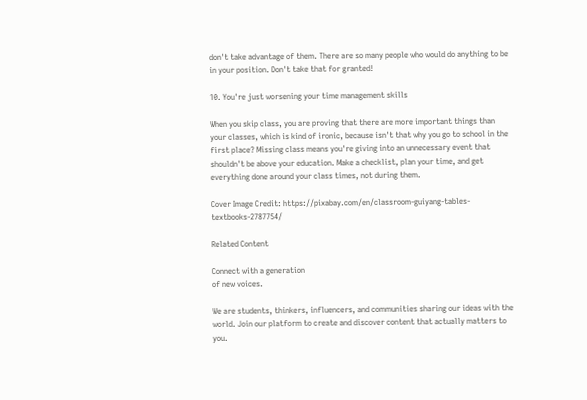don't take advantage of them. There are so many people who would do anything to be in your position. Don't take that for granted!

10. You're just worsening your time management skills

When you skip class, you are proving that there are more important things than your classes, which is kind of ironic, because isn't that why you go to school in the first place? Missing class means you're giving into an unnecessary event that shouldn't be above your education. Make a checklist, plan your time, and get everything done around your class times, not during them.

Cover Image Credit: https://pixabay.com/en/classroom-guiyang-tables-textbooks-2787754/

Related Content

Connect with a generation
of new voices.

We are students, thinkers, influencers, and communities sharing our ideas with the world. Join our platform to create and discover content that actually matters to you.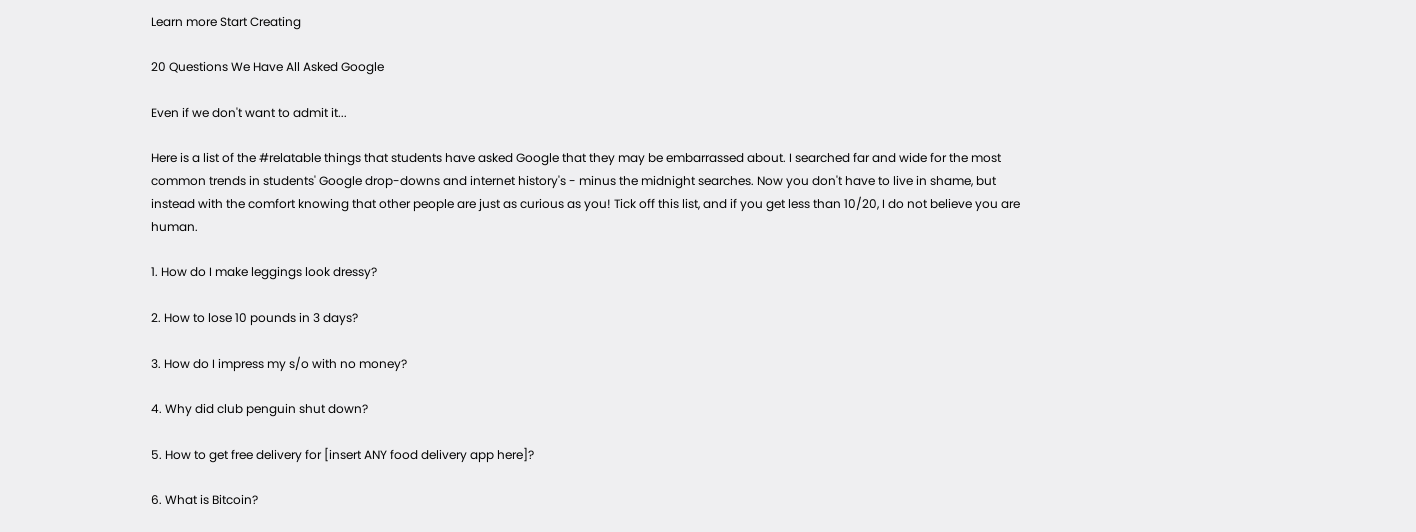Learn more Start Creating

20 Questions We Have All Asked Google

Even if we don't want to admit it...

Here is a list of the #relatable things that students have asked Google that they may be embarrassed about. I searched far and wide for the most common trends in students' Google drop-downs and internet history's - minus the midnight searches. Now you don't have to live in shame, but instead with the comfort knowing that other people are just as curious as you! Tick off this list, and if you get less than 10/20, I do not believe you are human.

1. How do I make leggings look dressy?

2. How to lose 10 pounds in 3 days?

3. How do I impress my s/o with no money?

4. Why did club penguin shut down?

5. How to get free delivery for [insert ANY food delivery app here]?

6. What is Bitcoin?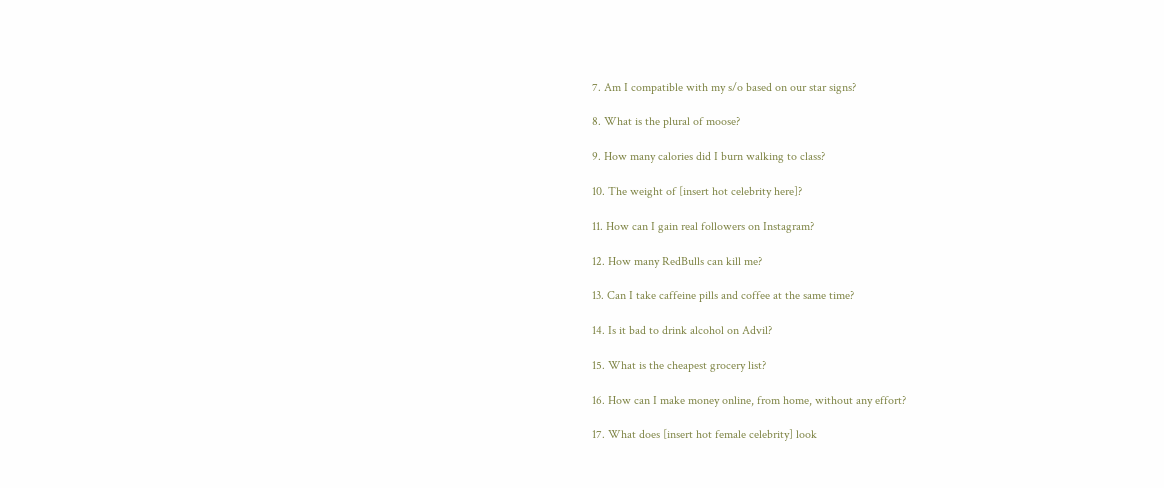7. Am I compatible with my s/o based on our star signs?

8. What is the plural of moose?

9. How many calories did I burn walking to class?

10. The weight of [insert hot celebrity here]?

11. How can I gain real followers on Instagram?

12. How many RedBulls can kill me?

13. Can I take caffeine pills and coffee at the same time?

14. Is it bad to drink alcohol on Advil?

15. What is the cheapest grocery list?

16. How can I make money online, from home, without any effort?

17. What does [insert hot female celebrity] look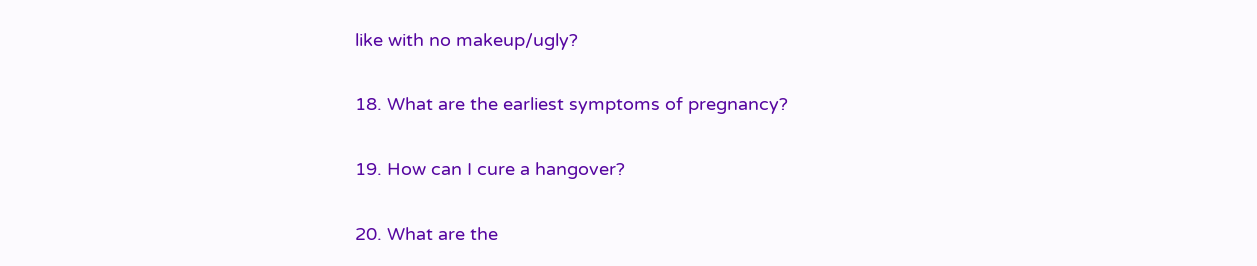like with no makeup/ugly?

18. What are the earliest symptoms of pregnancy?

19. How can I cure a hangover?

20. What are the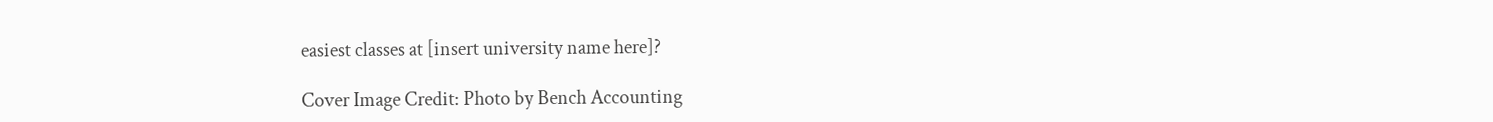easiest classes at [insert university name here]?

Cover Image Credit: Photo by Bench Accounting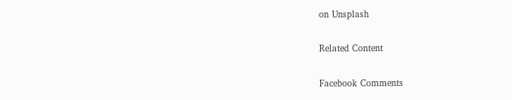on Unsplash

Related Content

Facebook Comments